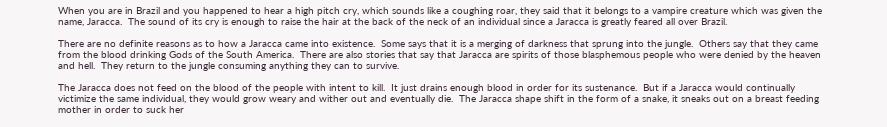When you are in Brazil and you happened to hear a high pitch cry, which sounds like a coughing roar, they said that it belongs to a vampire creature which was given the name, Jaracca.  The sound of its cry is enough to raise the hair at the back of the neck of an individual since a Jaracca is greatly feared all over Brazil.

There are no definite reasons as to how a Jaracca came into existence.  Some says that it is a merging of darkness that sprung into the jungle.  Others say that they came from the blood drinking Gods of the South America.  There are also stories that say that Jaracca are spirits of those blasphemous people who were denied by the heaven and hell.  They return to the jungle consuming anything they can to survive.

The Jaracca does not feed on the blood of the people with intent to kill.  It just drains enough blood in order for its sustenance.  But if a Jaracca would continually victimize the same individual, they would grow weary and wither out and eventually die.  The Jaracca shape shift in the form of a snake, it sneaks out on a breast feeding mother in order to suck her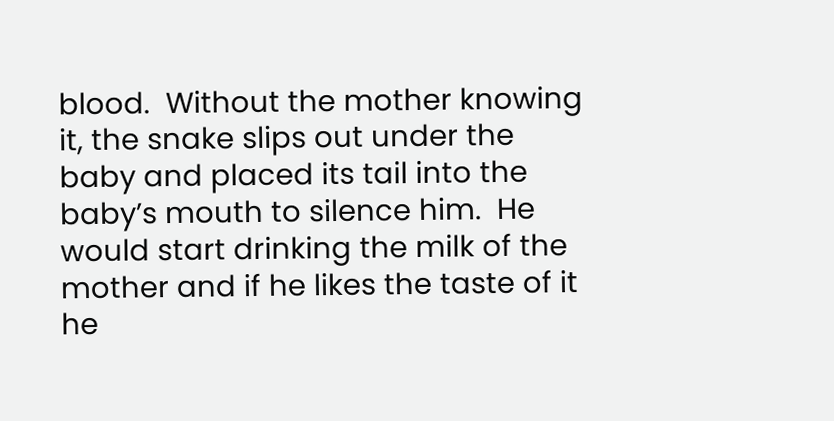blood.  Without the mother knowing it, the snake slips out under the baby and placed its tail into the baby’s mouth to silence him.  He would start drinking the milk of the mother and if he likes the taste of it he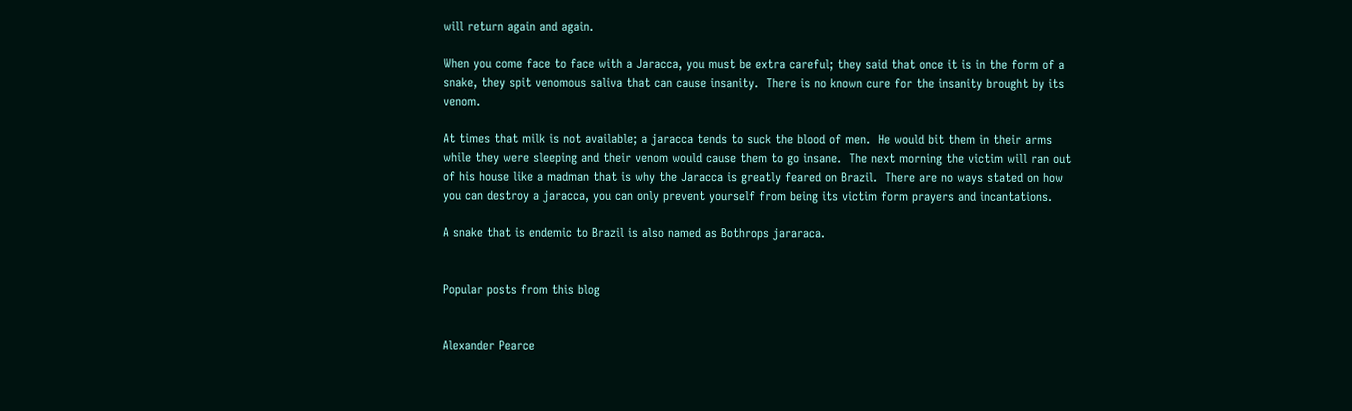will return again and again.

When you come face to face with a Jaracca, you must be extra careful; they said that once it is in the form of a snake, they spit venomous saliva that can cause insanity.  There is no known cure for the insanity brought by its venom.

At times that milk is not available; a jaracca tends to suck the blood of men.  He would bit them in their arms while they were sleeping and their venom would cause them to go insane.  The next morning the victim will ran out of his house like a madman that is why the Jaracca is greatly feared on Brazil.  There are no ways stated on how you can destroy a jaracca, you can only prevent yourself from being its victim form prayers and incantations.

A snake that is endemic to Brazil is also named as Bothrops jararaca.


Popular posts from this blog


Alexander Pearce